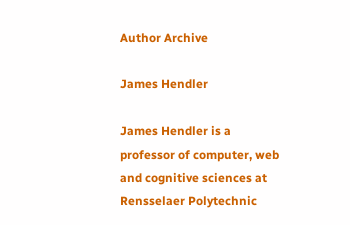Author Archive

James Hendler

James Hendler is a professor of computer, web and cognitive sciences at Rensselaer Polytechnic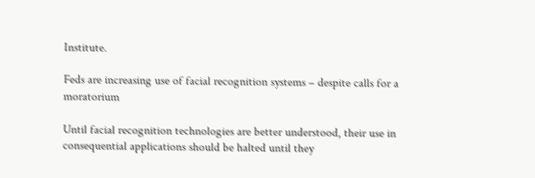Institute.

Feds are increasing use of facial recognition systems – despite calls for a moratorium

Until facial recognition technologies are better understood, their use in consequential applications should be halted until they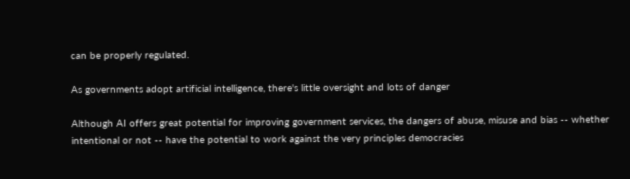can be properly regulated.

As governments adopt artificial intelligence, there's little oversight and lots of danger

Although AI offers great potential for improving government services, the dangers of abuse, misuse and bias -- whether intentional or not -- have the potential to work against the very principles democracies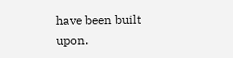have been built upon.